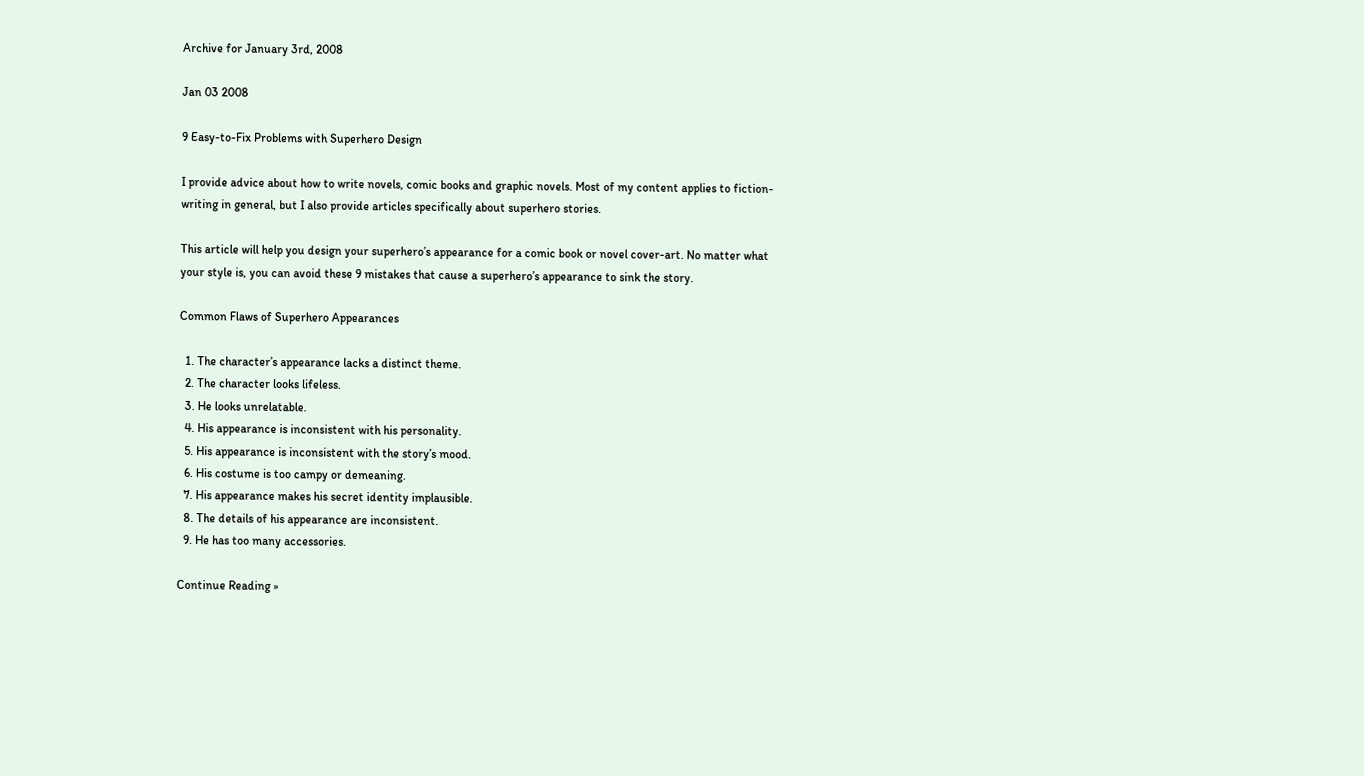Archive for January 3rd, 2008

Jan 03 2008

9 Easy-to-Fix Problems with Superhero Design

I provide advice about how to write novels, comic books and graphic novels. Most of my content applies to fiction-writing in general, but I also provide articles specifically about superhero stories.

This article will help you design your superhero’s appearance for a comic book or novel cover-art. No matter what your style is, you can avoid these 9 mistakes that cause a superhero’s appearance to sink the story.

Common Flaws of Superhero Appearances

  1. The character’s appearance lacks a distinct theme.
  2. The character looks lifeless.
  3. He looks unrelatable.
  4. His appearance is inconsistent with his personality.
  5. His appearance is inconsistent with the story’s mood.
  6. His costume is too campy or demeaning.
  7. His appearance makes his secret identity implausible.
  8. The details of his appearance are inconsistent.
  9. He has too many accessories.

Continue Reading »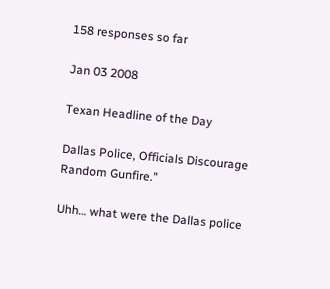158 responses so far

Jan 03 2008

Texan Headline of the Day

Dallas Police, Officials Discourage Random Gunfire.”

Uhh… what were the Dallas police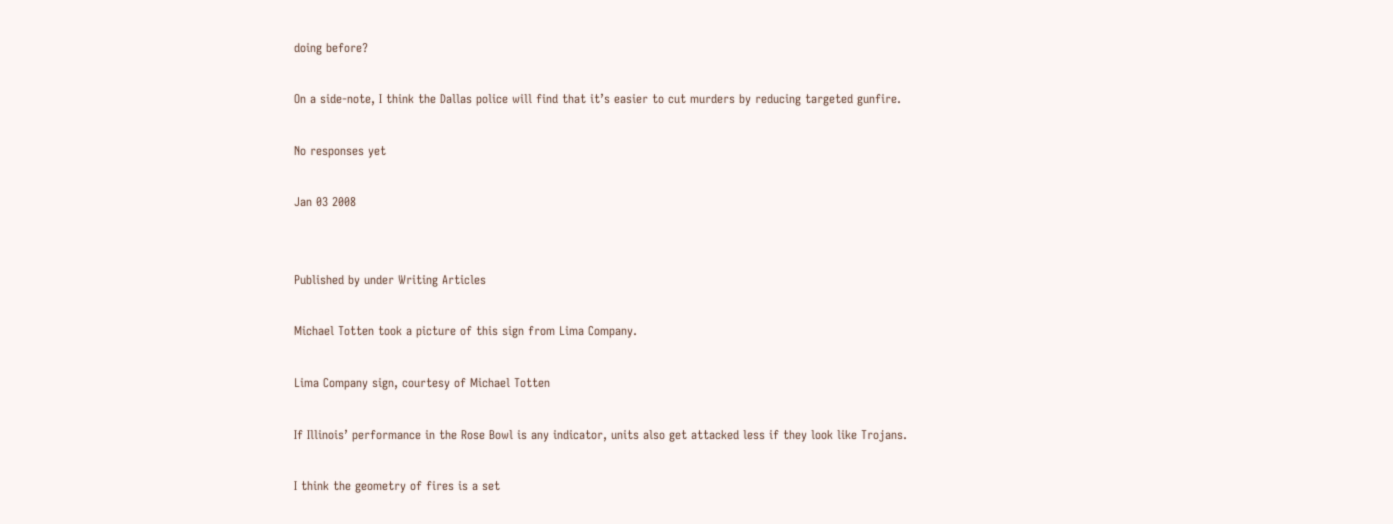doing before?

On a side-note, I think the Dallas police will find that it’s easier to cut murders by reducing targeted gunfire.

No responses yet

Jan 03 2008


Published by under Writing Articles

Michael Totten took a picture of this sign from Lima Company.

Lima Company sign, courtesy of Michael Totten

If Illinois’ performance in the Rose Bowl is any indicator, units also get attacked less if they look like Trojans.

I think the geometry of fires is a set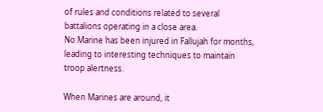of rules and conditions related to several battalions operating in a close area.
No Marine has been injured in Fallujah for months, leading to interesting techniques to maintain troop alertness.

When Marines are around, it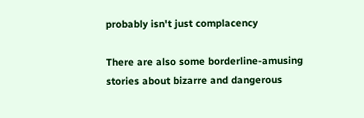probably isn't just complacency

There are also some borderline-amusing stories about bizarre and dangerous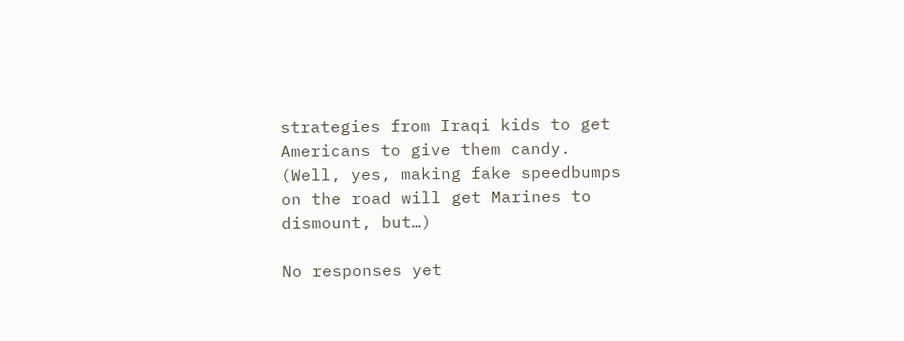strategies from Iraqi kids to get Americans to give them candy.  (Well, yes, making fake speedbumps on the road will get Marines to dismount, but…)

No responses yet